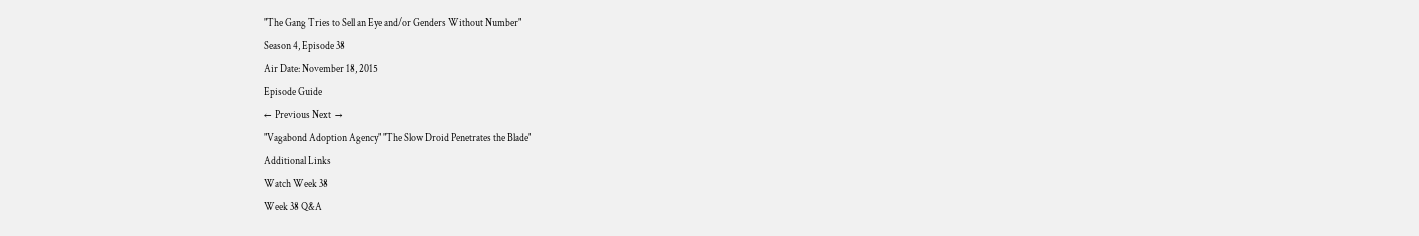"The Gang Tries to Sell an Eye and/or Genders Without Number"
Season 4, Episode 38
Air Date: November 18, 2015
Episode Guide
←  Previous Next  →
"Vagabond Adoption Agency" "The Slow Droid Penetrates the Blade"
Additional Links
Watch Week 38
Week 38 Q&A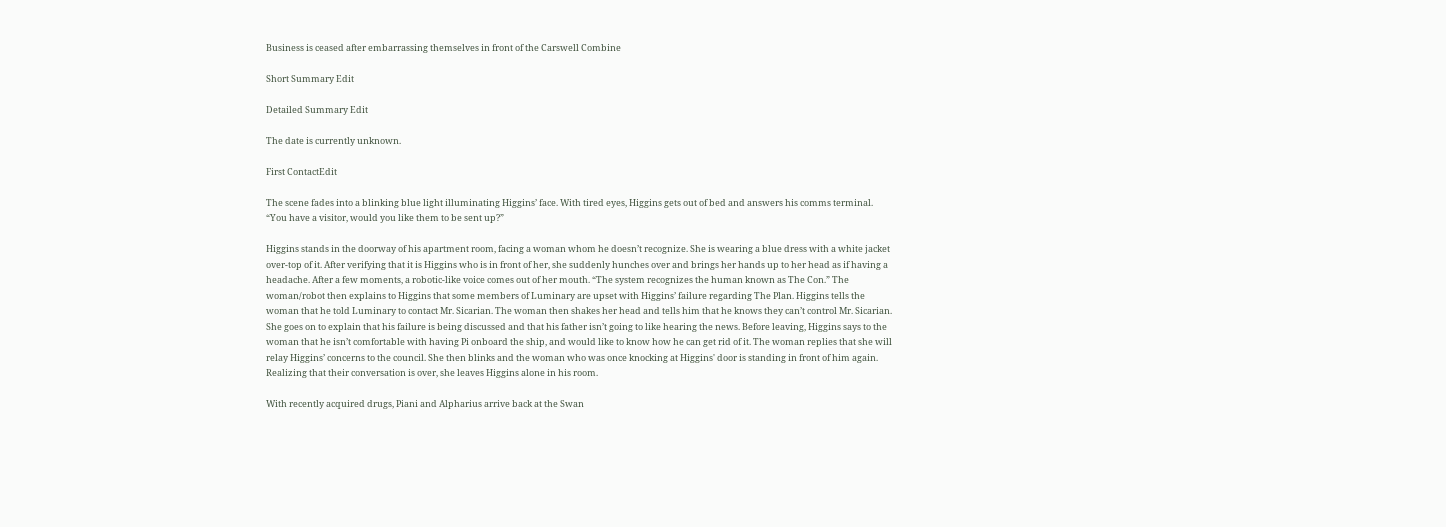Business is ceased after embarrassing themselves in front of the Carswell Combine

Short Summary Edit

Detailed Summary Edit

The date is currently unknown.

First ContactEdit

The scene fades into a blinking blue light illuminating Higgins’ face. With tired eyes, Higgins gets out of bed and answers his comms terminal. “You have a visitor, would you like them to be sent up?”

Higgins stands in the doorway of his apartment room, facing a woman whom he doesn’t recognize. She is wearing a blue dress with a white jacket over-top of it. After verifying that it is Higgins who is in front of her, she suddenly hunches over and brings her hands up to her head as if having a headache. After a few moments, a robotic-like voice comes out of her mouth. “The system recognizes the human known as The Con.” The woman/robot then explains to Higgins that some members of Luminary are upset with Higgins’ failure regarding The Plan. Higgins tells the woman that he told Luminary to contact Mr. Sicarian. The woman then shakes her head and tells him that he knows they can’t control Mr. Sicarian. She goes on to explain that his failure is being discussed and that his father isn’t going to like hearing the news. Before leaving, Higgins says to the woman that he isn’t comfortable with having Pi onboard the ship, and would like to know how he can get rid of it. The woman replies that she will relay Higgins’ concerns to the council. She then blinks and the woman who was once knocking at Higgins' door is standing in front of him again. Realizing that their conversation is over, she leaves Higgins alone in his room.

With recently acquired drugs, Piani and Alpharius arrive back at the Swan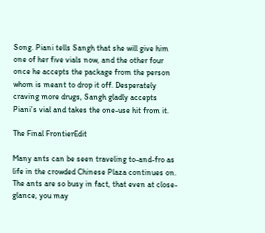Song. Piani tells Sangh that she will give him one of her five vials now, and the other four once he accepts the package from the person whom is meant to drop it off. Desperately craving more drugs, Sangh gladly accepts Piani’s vial and takes the one-use hit from it.

The Final FrontierEdit

Many ants can be seen traveling to-and-fro as life in the crowded Chinese Plaza continues on. The ants are so busy in fact, that even at close-glance, you may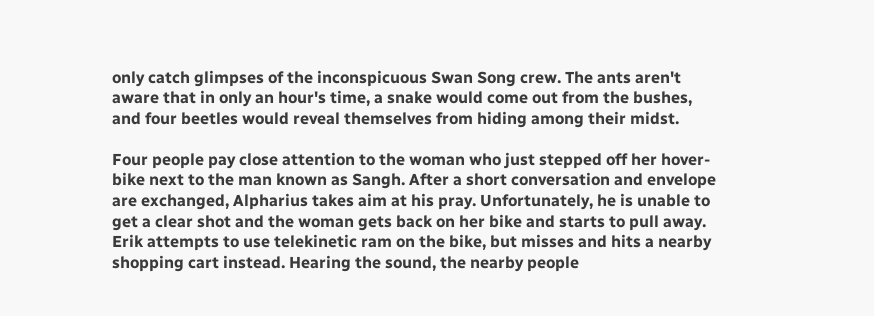only catch glimpses of the inconspicuous Swan Song crew. The ants aren't aware that in only an hour's time, a snake would come out from the bushes, and four beetles would reveal themselves from hiding among their midst.

Four people pay close attention to the woman who just stepped off her hover-bike next to the man known as Sangh. After a short conversation and envelope are exchanged, Alpharius takes aim at his pray. Unfortunately, he is unable to get a clear shot and the woman gets back on her bike and starts to pull away. Erik attempts to use telekinetic ram on the bike, but misses and hits a nearby shopping cart instead. Hearing the sound, the nearby people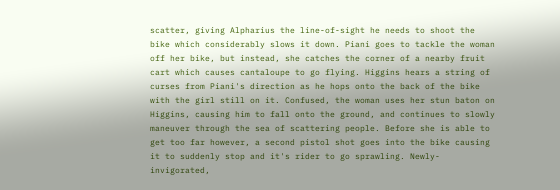scatter, giving Alpharius the line-of-sight he needs to shoot the bike which considerably slows it down. Piani goes to tackle the woman off her bike, but instead, she catches the corner of a nearby fruit cart which causes cantaloupe to go flying. Higgins hears a string of curses from Piani's direction as he hops onto the back of the bike with the girl still on it. Confused, the woman uses her stun baton on Higgins, causing him to fall onto the ground, and continues to slowly maneuver through the sea of scattering people. Before she is able to get too far however, a second pistol shot goes into the bike causing it to suddenly stop and it's rider to go sprawling. Newly-invigorated,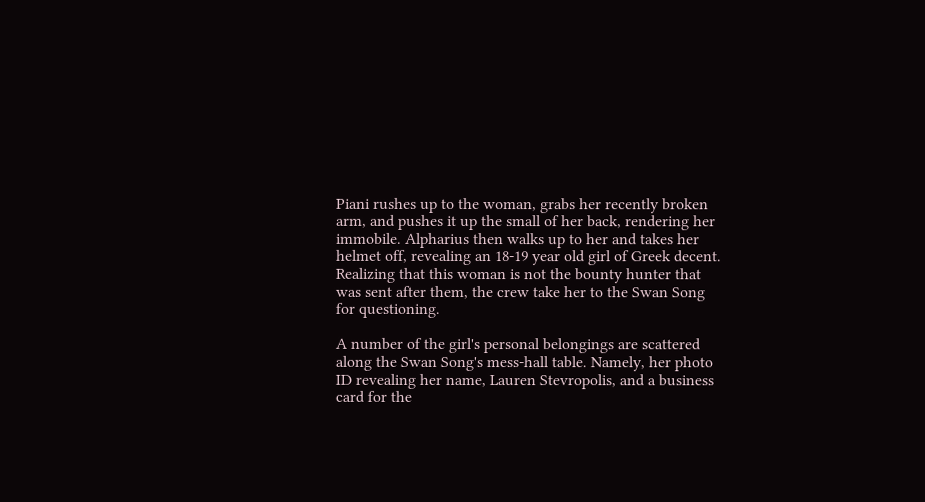Piani rushes up to the woman, grabs her recently broken arm, and pushes it up the small of her back, rendering her immobile. Alpharius then walks up to her and takes her helmet off, revealing an 18-19 year old girl of Greek decent. Realizing that this woman is not the bounty hunter that was sent after them, the crew take her to the Swan Song for questioning.

A number of the girl's personal belongings are scattered along the Swan Song's mess-hall table. Namely, her photo ID revealing her name, Lauren Stevropolis, and a business card for the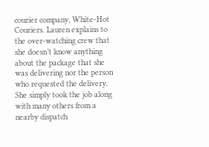courier company, White-Hot Couriers. Lauren explains to the over-watching crew that she doesn’t know anything about the package that she was delivering nor the person who requested the delivery. She simply took the job along with many others from a nearby dispatch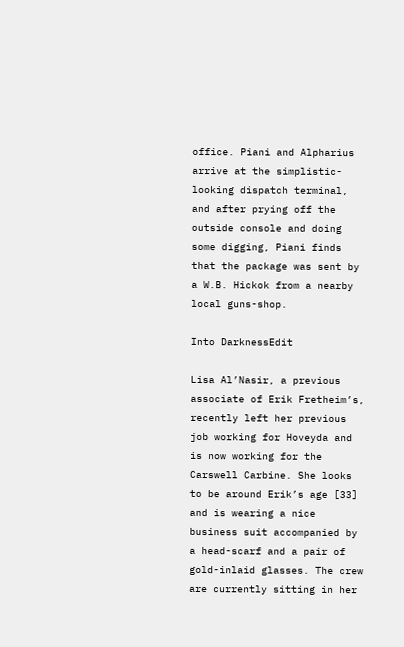office. Piani and Alpharius arrive at the simplistic-looking dispatch terminal, and after prying off the outside console and doing some digging, Piani finds that the package was sent by a W.B. Hickok from a nearby local guns-shop.

Into DarknessEdit

Lisa Al’Nasir, a previous associate of Erik Fretheim’s, recently left her previous job working for Hoveyda and is now working for the Carswell Carbine. She looks to be around Erik’s age [33] and is wearing a nice business suit accompanied by a head-scarf and a pair of gold-inlaid glasses. The crew are currently sitting in her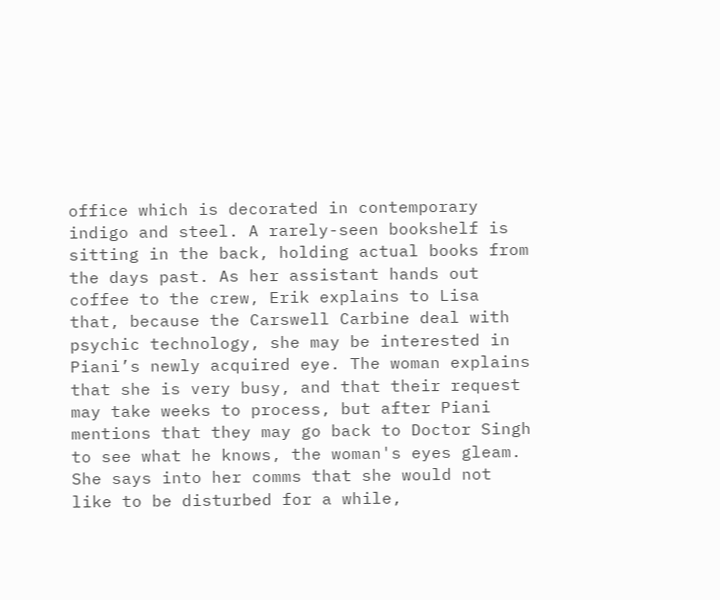office which is decorated in contemporary indigo and steel. A rarely-seen bookshelf is sitting in the back, holding actual books from the days past. As her assistant hands out coffee to the crew, Erik explains to Lisa that, because the Carswell Carbine deal with psychic technology, she may be interested in Piani’s newly acquired eye. The woman explains that she is very busy, and that their request may take weeks to process, but after Piani mentions that they may go back to Doctor Singh to see what he knows, the woman's eyes gleam. She says into her comms that she would not like to be disturbed for a while,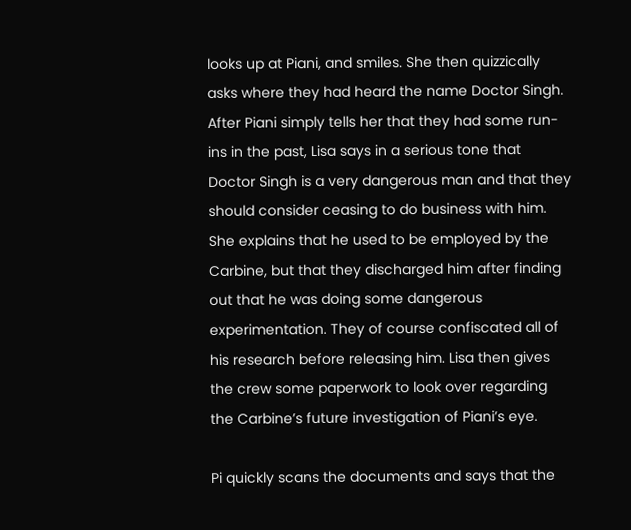looks up at Piani, and smiles. She then quizzically asks where they had heard the name Doctor Singh. After Piani simply tells her that they had some run-ins in the past, Lisa says in a serious tone that Doctor Singh is a very dangerous man and that they should consider ceasing to do business with him. She explains that he used to be employed by the Carbine, but that they discharged him after finding out that he was doing some dangerous experimentation. They of course confiscated all of his research before releasing him. Lisa then gives the crew some paperwork to look over regarding the Carbine’s future investigation of Piani’s eye.

Pi quickly scans the documents and says that the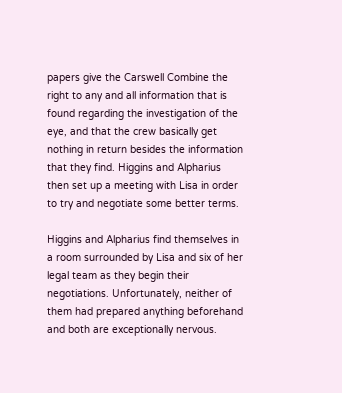papers give the Carswell Combine the right to any and all information that is found regarding the investigation of the eye, and that the crew basically get nothing in return besides the information that they find. Higgins and Alpharius then set up a meeting with Lisa in order to try and negotiate some better terms.

Higgins and Alpharius find themselves in a room surrounded by Lisa and six of her legal team as they begin their negotiations. Unfortunately, neither of them had prepared anything beforehand and both are exceptionally nervous.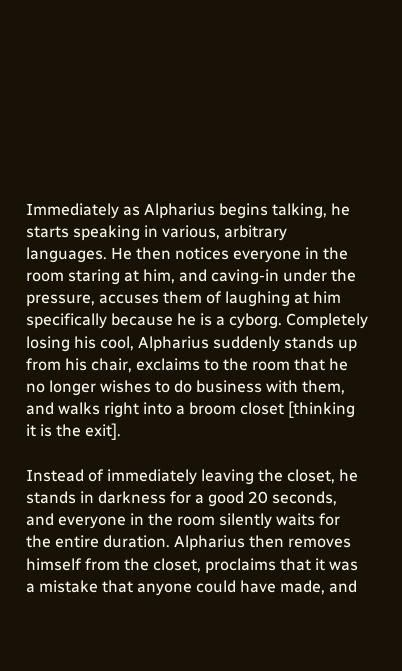Immediately as Alpharius begins talking, he starts speaking in various, arbitrary languages. He then notices everyone in the room staring at him, and caving-in under the pressure, accuses them of laughing at him specifically because he is a cyborg. Completely losing his cool, Alpharius suddenly stands up from his chair, exclaims to the room that he no longer wishes to do business with them, and walks right into a broom closet [thinking it is the exit].

Instead of immediately leaving the closet, he stands in darkness for a good 20 seconds, and everyone in the room silently waits for the entire duration. Alpharius then removes himself from the closet, proclaims that it was a mistake that anyone could have made, and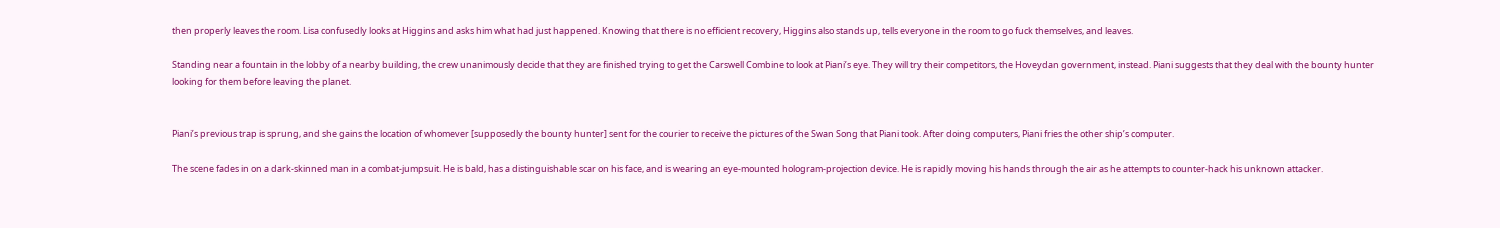then properly leaves the room. Lisa confusedly looks at Higgins and asks him what had just happened. Knowing that there is no efficient recovery, Higgins also stands up, tells everyone in the room to go fuck themselves, and leaves.

Standing near a fountain in the lobby of a nearby building, the crew unanimously decide that they are finished trying to get the Carswell Combine to look at Piani’s eye. They will try their competitors, the Hoveydan government, instead. Piani suggests that they deal with the bounty hunter looking for them before leaving the planet.


Piani’s previous trap is sprung, and she gains the location of whomever [supposedly the bounty hunter] sent for the courier to receive the pictures of the Swan Song that Piani took. After doing computers, Piani fries the other ship’s computer.

The scene fades in on a dark-skinned man in a combat-jumpsuit. He is bald, has a distinguishable scar on his face, and is wearing an eye-mounted hologram-projection device. He is rapidly moving his hands through the air as he attempts to counter-hack his unknown attacker.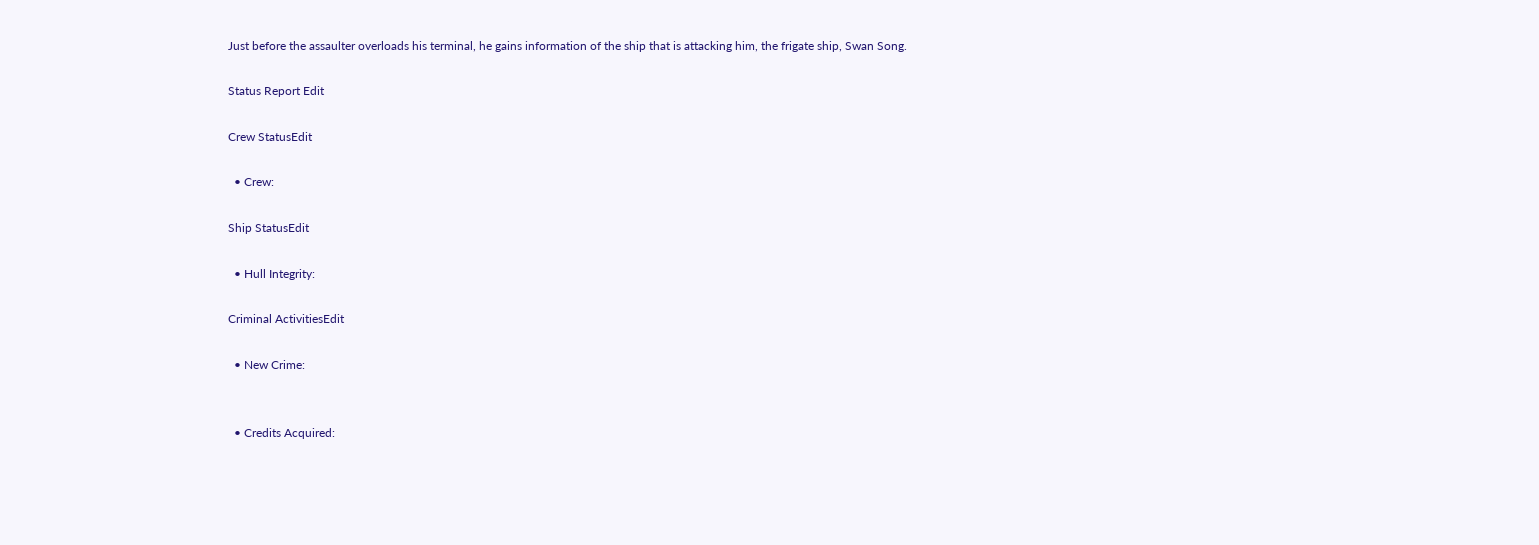Just before the assaulter overloads his terminal, he gains information of the ship that is attacking him, the frigate ship, Swan Song.

Status Report Edit

Crew StatusEdit

  • Crew:

Ship StatusEdit

  • Hull Integrity:

Criminal ActivitiesEdit

  • New Crime:


  • Credits Acquired: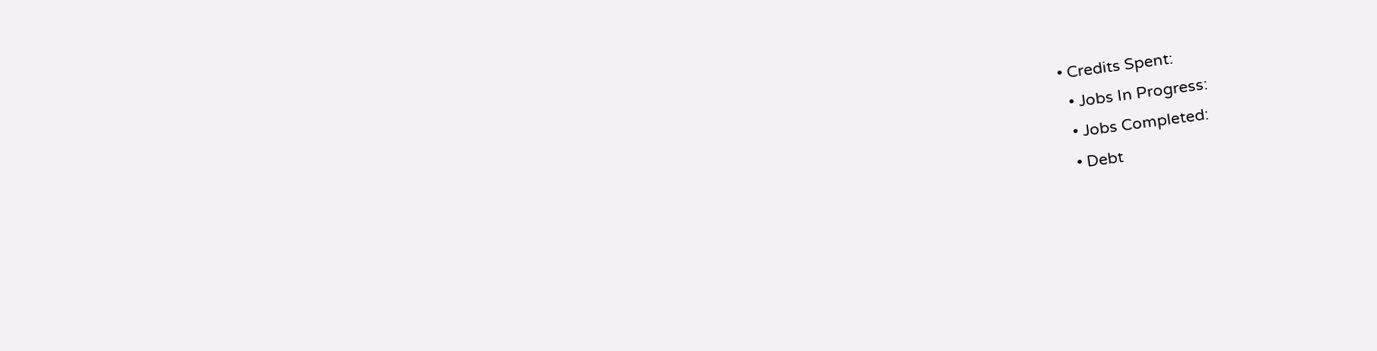• Credits Spent:
  • Jobs In Progress:
  • Jobs Completed:
  • Debt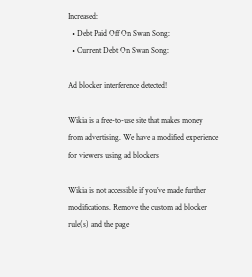Increased:
  • Debt Paid Off On Swan Song:
  • Current Debt On Swan Song:

Ad blocker interference detected!

Wikia is a free-to-use site that makes money from advertising. We have a modified experience for viewers using ad blockers

Wikia is not accessible if you’ve made further modifications. Remove the custom ad blocker rule(s) and the page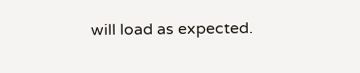will load as expected.